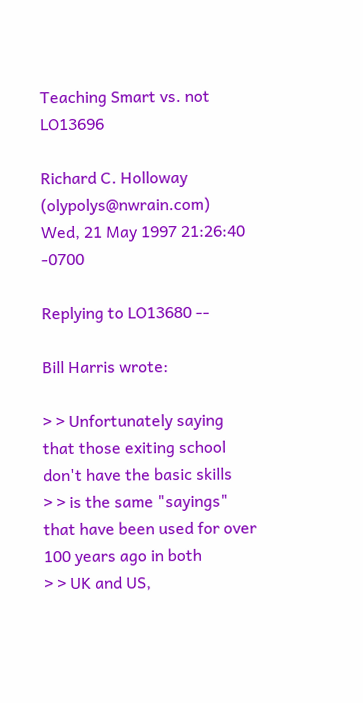Teaching Smart vs. not LO13696

Richard C. Holloway (olypolys@nwrain.com)
Wed, 21 May 1997 21:26:40 -0700

Replying to LO13680 --

Bill Harris wrote:

> > Unfortunately saying that those exiting school don't have the basic skills
> > is the same "sayings" that have been used for over 100 years ago in both
> > UK and US,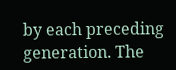by each preceding generation. The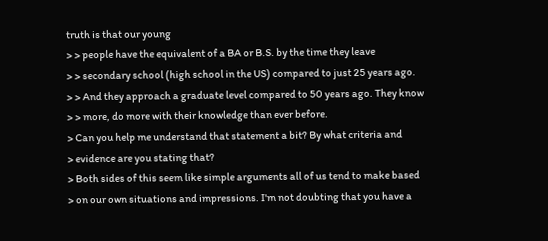truth is that our young
> > people have the equivalent of a BA or B.S. by the time they leave
> > secondary school (high school in the US) compared to just 25 years ago.
> > And they approach a graduate level compared to 50 years ago. They know
> > more, do more with their knowledge than ever before.
> Can you help me understand that statement a bit? By what criteria and
> evidence are you stating that?
> Both sides of this seem like simple arguments all of us tend to make based
> on our own situations and impressions. I'm not doubting that you have a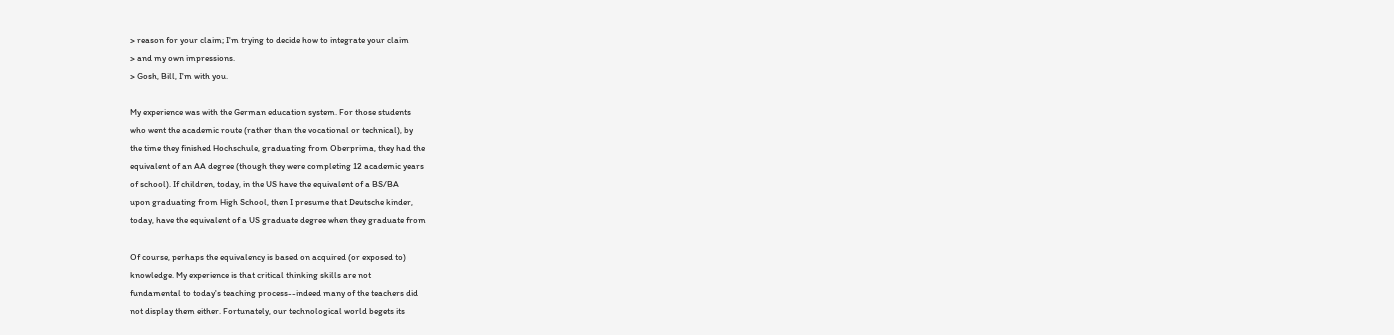> reason for your claim; I'm trying to decide how to integrate your claim
> and my own impressions.
> Gosh, Bill, I'm with you.

My experience was with the German education system. For those students
who went the academic route (rather than the vocational or technical), by
the time they finished Hochschule, graduating from Oberprima, they had the
equivalent of an AA degree (though they were completing 12 academic years
of school). If children, today, in the US have the equivalent of a BS/BA
upon graduating from High School, then I presume that Deutsche kinder,
today, have the equivalent of a US graduate degree when they graduate from

Of course, perhaps the equivalency is based on acquired (or exposed to)
knowledge. My experience is that critical thinking skills are not
fundamental to today's teaching process--indeed many of the teachers did
not display them either. Fortunately, our technological world begets its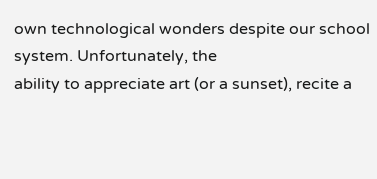own technological wonders despite our school system. Unfortunately, the
ability to appreciate art (or a sunset), recite a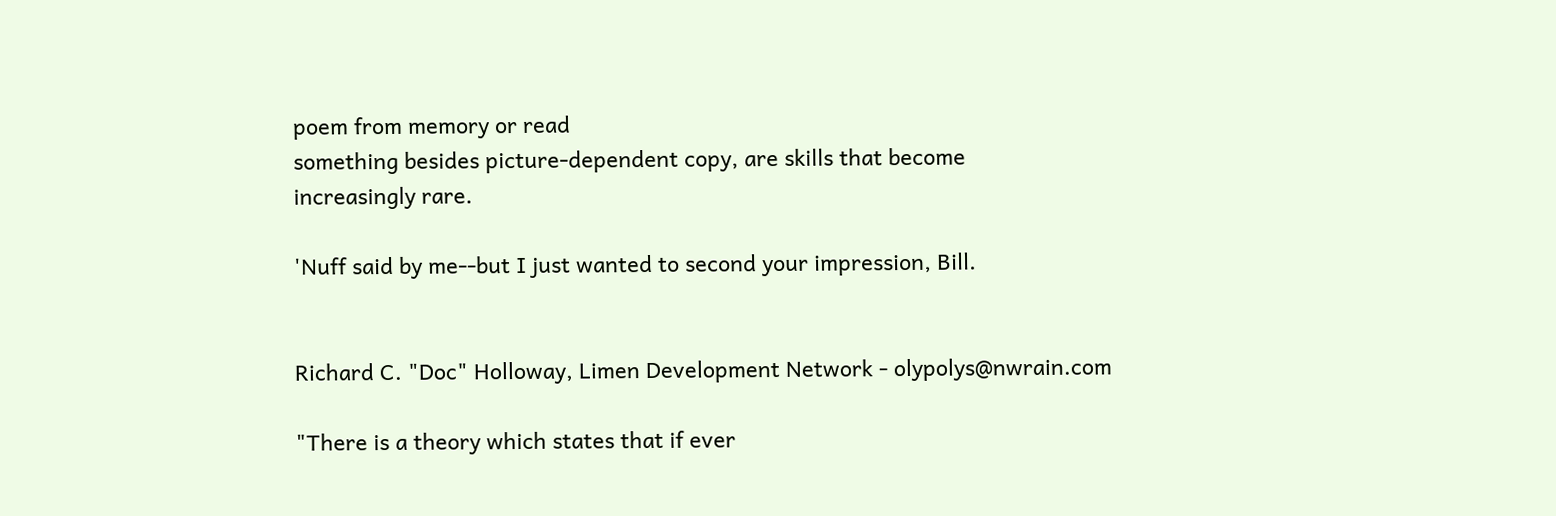poem from memory or read
something besides picture-dependent copy, are skills that become
increasingly rare.

'Nuff said by me--but I just wanted to second your impression, Bill.


Richard C. "Doc" Holloway, Limen Development Network - olypolys@nwrain.com

"There is a theory which states that if ever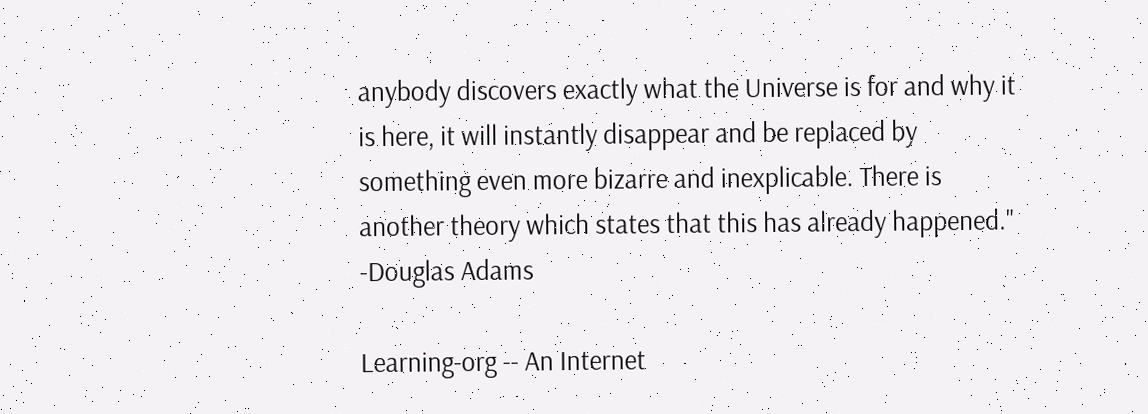anybody discovers exactly what the Universe is for and why it is here, it will instantly disappear and be replaced by something even more bizarre and inexplicable. There is another theory which states that this has already happened." -Douglas Adams

Learning-org -- An Internet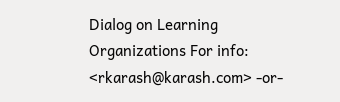Dialog on Learning Organizations For info: <rkarash@karash.com> -or-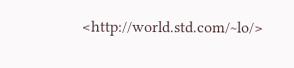<http://world.std.com/~lo/>